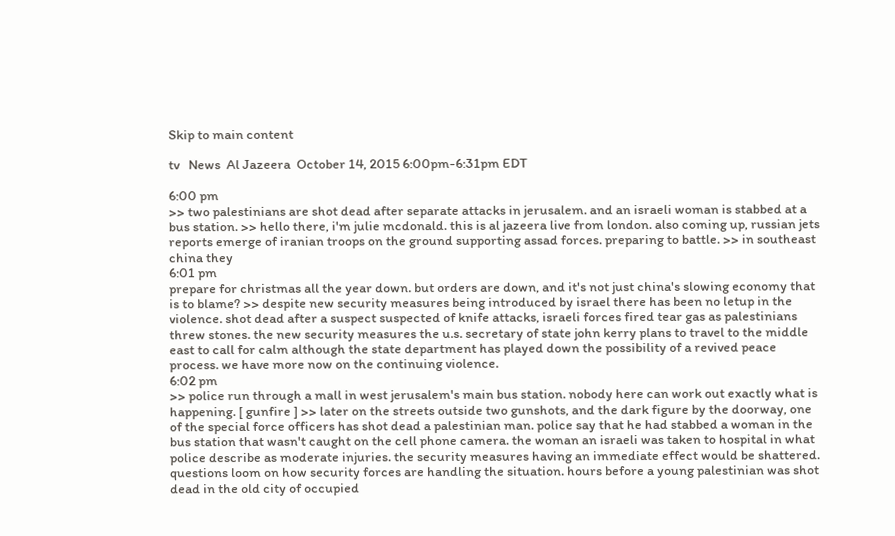Skip to main content

tv   News  Al Jazeera  October 14, 2015 6:00pm-6:31pm EDT

6:00 pm
>> two palestinians are shot dead after separate attacks in jerusalem. and an israeli woman is stabbed at a bus station. >> hello there, i'm julie mcdonald. this is al jazeera live from london. also coming up, russian jets reports emerge of iranian troops on the ground supporting assad forces. preparing to battle. >> in southeast china they
6:01 pm
prepare for christmas all the year down. but orders are down, and it's not just china's slowing economy that is to blame? >> despite new security measures being introduced by israel there has been no letup in the violence. shot dead after a suspect suspected of knife attacks, israeli forces fired tear gas as palestinians threw stones. the new security measures the u.s. secretary of state john kerry plans to travel to the middle east to call for calm although the state department has played down the possibility of a revived peace process. we have more now on the continuing violence.
6:02 pm
>> police run through a mall in west jerusalem's main bus station. nobody here can work out exactly what is happening. [ gunfire ] >> later on the streets outside two gunshots, and the dark figure by the doorway, one of the special force officers has shot dead a palestinian man. police say that he had stabbed a woman in the bus station that wasn't caught on the cell phone camera. the woman an israeli was taken to hospital in what police describe as moderate injuries. the security measures having an immediate effect would be shattered. questions loom on how security forces are handling the situation. hours before a young palestinian was shot dead in the old city of occupied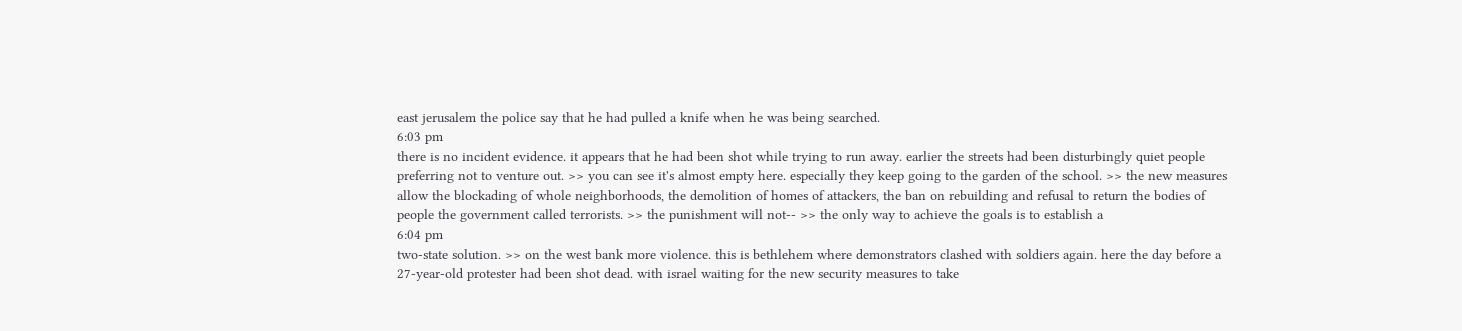east jerusalem the police say that he had pulled a knife when he was being searched.
6:03 pm
there is no incident evidence. it appears that he had been shot while trying to run away. earlier the streets had been disturbingly quiet people preferring not to venture out. >> you can see it's almost empty here. especially they keep going to the garden of the school. >> the new measures allow the blockading of whole neighborhoods, the demolition of homes of attackers, the ban on rebuilding and refusal to return the bodies of people the government called terrorists. >> the punishment will not-- >> the only way to achieve the goals is to establish a
6:04 pm
two-state solution. >> on the west bank more violence. this is bethlehem where demonstrators clashed with soldiers again. here the day before a 27-year-old protester had been shot dead. with israel waiting for the new security measures to take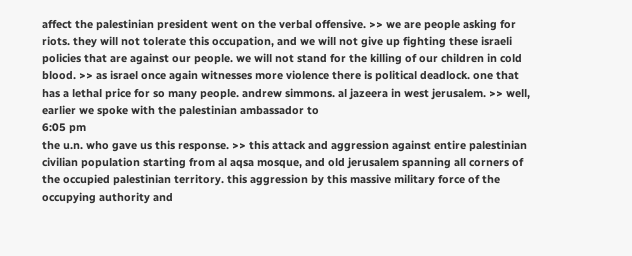affect the palestinian president went on the verbal offensive. >> we are people asking for riots. they will not tolerate this occupation, and we will not give up fighting these israeli policies that are against our people. we will not stand for the killing of our children in cold blood. >> as israel once again witnesses more violence there is political deadlock. one that has a lethal price for so many people. andrew simmons. al jazeera in west jerusalem. >> well, earlier we spoke with the palestinian ambassador to
6:05 pm
the u.n. who gave us this response. >> this attack and aggression against entire palestinian civilian population starting from al aqsa mosque, and old jerusalem spanning all corners of the occupied palestinian territory. this aggression by this massive military force of the occupying authority and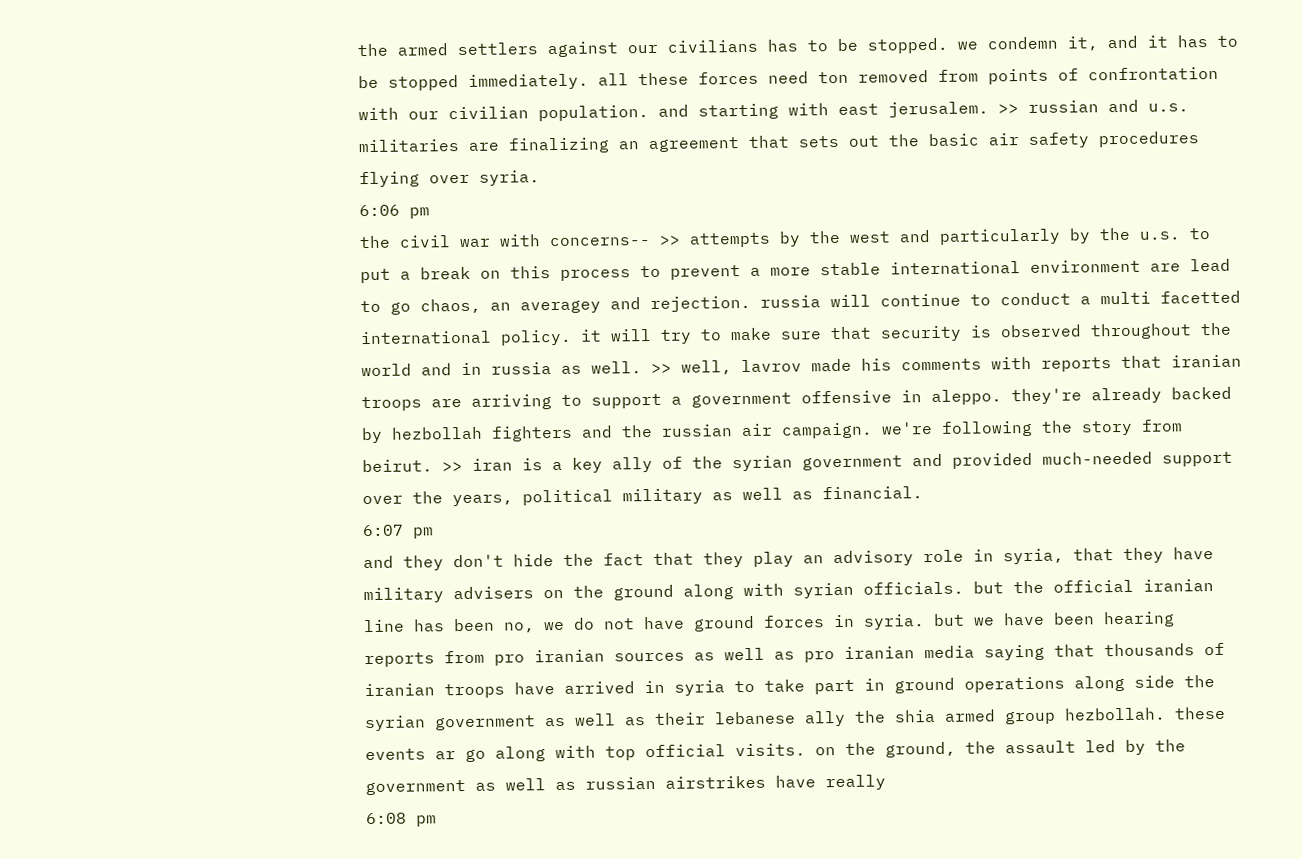the armed settlers against our civilians has to be stopped. we condemn it, and it has to be stopped immediately. all these forces need ton removed from points of confrontation with our civilian population. and starting with east jerusalem. >> russian and u.s. militaries are finalizing an agreement that sets out the basic air safety procedures flying over syria.
6:06 pm
the civil war with concerns-- >> attempts by the west and particularly by the u.s. to put a break on this process to prevent a more stable international environment are lead to go chaos, an averagey and rejection. russia will continue to conduct a multi facetted international policy. it will try to make sure that security is observed throughout the world and in russia as well. >> well, lavrov made his comments with reports that iranian troops are arriving to support a government offensive in aleppo. they're already backed by hezbollah fighters and the russian air campaign. we're following the story from beirut. >> iran is a key ally of the syrian government and provided much-needed support over the years, political military as well as financial.
6:07 pm
and they don't hide the fact that they play an advisory role in syria, that they have military advisers on the ground along with syrian officials. but the official iranian line has been no, we do not have ground forces in syria. but we have been hearing reports from pro iranian sources as well as pro iranian media saying that thousands of iranian troops have arrived in syria to take part in ground operations along side the syrian government as well as their lebanese ally the shia armed group hezbollah. these events ar go along with top official visits. on the ground, the assault led by the government as well as russian airstrikes have really
6:08 pm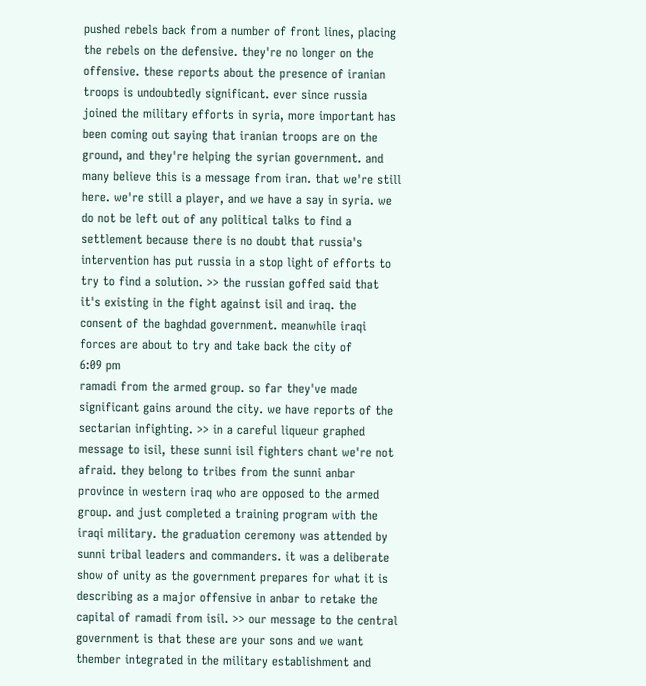pushed rebels back from a number of front lines, placing the rebels on the defensive. they're no longer on the offensive. these reports about the presence of iranian troops is undoubtedly significant. ever since russia joined the military efforts in syria, more important has been coming out saying that iranian troops are on the ground, and they're helping the syrian government. and many believe this is a message from iran. that we're still here. we're still a player, and we have a say in syria. we do not be left out of any political talks to find a settlement because there is no doubt that russia's intervention has put russia in a stop light of efforts to try to find a solution. >> the russian goffed said that it's existing in the fight against isil and iraq. the consent of the baghdad government. meanwhile iraqi forces are about to try and take back the city of
6:09 pm
ramadi from the armed group. so far they've made significant gains around the city. we have reports of the sectarian infighting. >> in a careful liqueur graphed message to isil, these sunni isil fighters chant we're not afraid. they belong to tribes from the sunni anbar province in western iraq who are opposed to the armed group. and just completed a training program with the iraqi military. the graduation ceremony was attended by sunni tribal leaders and commanders. it was a deliberate show of unity as the government prepares for what it is describing as a major offensive in anbar to retake the capital of ramadi from isil. >> our message to the central government is that these are your sons and we want thember integrated in the military establishment and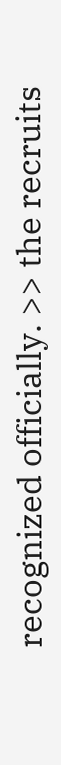recognized officially. >> the recruits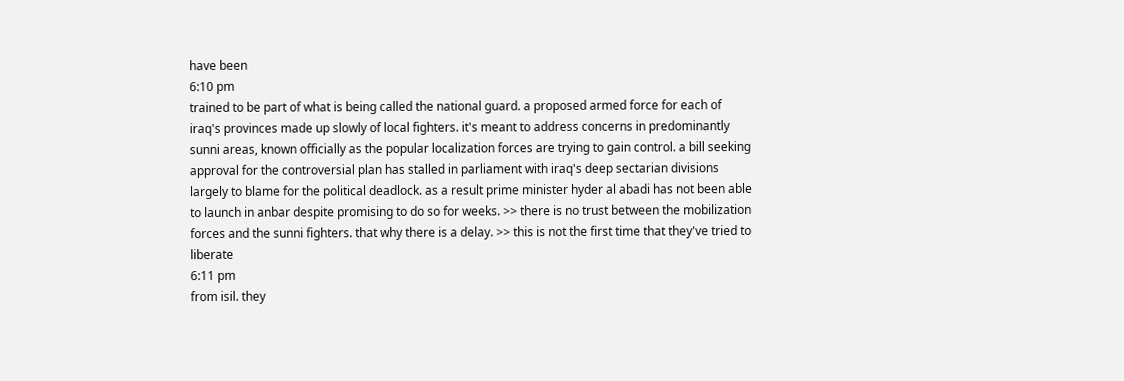have been
6:10 pm
trained to be part of what is being called the national guard. a proposed armed force for each of iraq's provinces made up slowly of local fighters. it's meant to address concerns in predominantly sunni areas, known officially as the popular localization forces are trying to gain control. a bill seeking approval for the controversial plan has stalled in parliament with iraq's deep sectarian divisions largely to blame for the political deadlock. as a result prime minister hyder al abadi has not been able to launch in anbar despite promising to do so for weeks. >> there is no trust between the mobilization forces and the sunni fighters. that why there is a delay. >> this is not the first time that they've tried to liberate
6:11 pm
from isil. they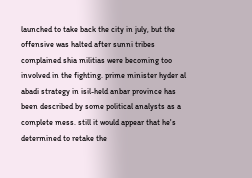launched to take back the city in july, but the offensive was halted after sunni tribes complained shia militias were becoming too involved in the fighting. prime minister hyder al abadi strategy in isil-held anbar province has been described by some political analysts as a complete mess. still it would appear that he's determined to retake the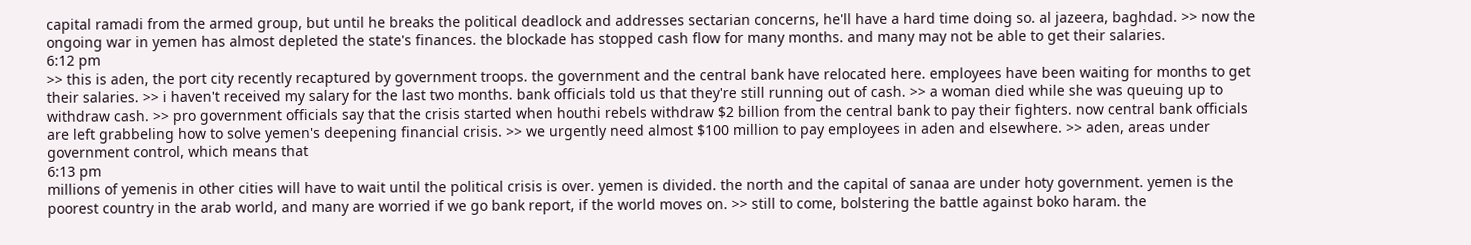capital ramadi from the armed group, but until he breaks the political deadlock and addresses sectarian concerns, he'll have a hard time doing so. al jazeera, baghdad. >> now the ongoing war in yemen has almost depleted the state's finances. the blockade has stopped cash flow for many months. and many may not be able to get their salaries.
6:12 pm
>> this is aden, the port city recently recaptured by government troops. the government and the central bank have relocated here. employees have been waiting for months to get their salaries. >> i haven't received my salary for the last two months. bank officials told us that they're still running out of cash. >> a woman died while she was queuing up to withdraw cash. >> pro government officials say that the crisis started when houthi rebels withdraw $2 billion from the central bank to pay their fighters. now central bank officials are left grabbeling how to solve yemen's deepening financial crisis. >> we urgently need almost $100 million to pay employees in aden and elsewhere. >> aden, areas under government control, which means that
6:13 pm
millions of yemenis in other cities will have to wait until the political crisis is over. yemen is divided. the north and the capital of sanaa are under hoty government. yemen is the poorest country in the arab world, and many are worried if we go bank report, if the world moves on. >> still to come, bolstering the battle against boko haram. the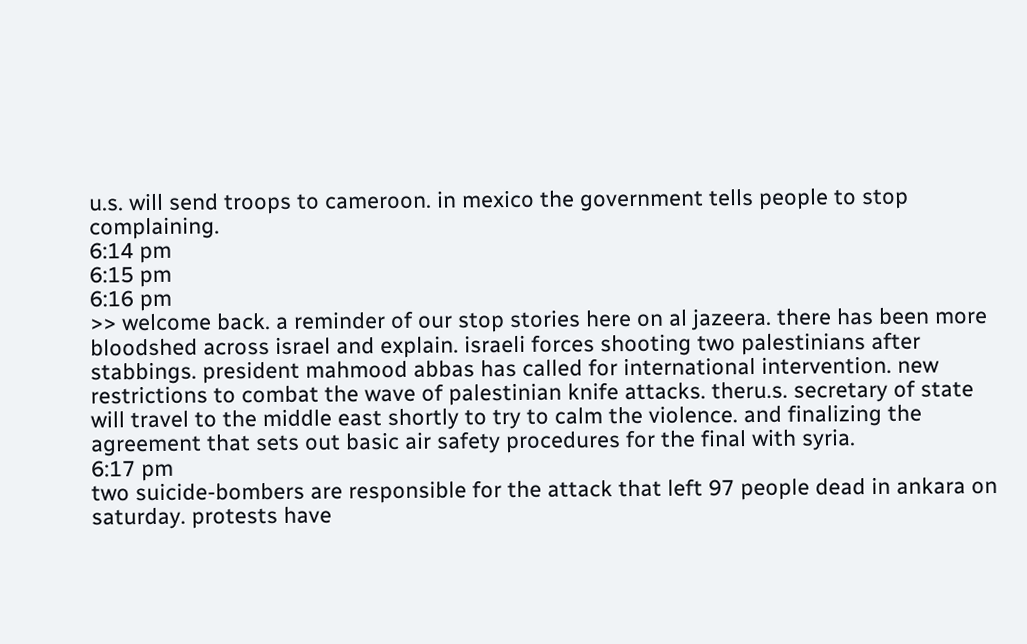u.s. will send troops to cameroon. in mexico the government tells people to stop complaining.
6:14 pm
6:15 pm
6:16 pm
>> welcome back. a reminder of our stop stories here on al jazeera. there has been more bloodshed across israel and explain. israeli forces shooting two palestinians after stabbings. president mahmood abbas has called for international intervention. new restrictions to combat the wave of palestinian knife attacks. theru.s. secretary of state will travel to the middle east shortly to try to calm the violence. and finalizing the agreement that sets out basic air safety procedures for the final with syria.
6:17 pm
two suicide-bombers are responsible for the attack that left 97 people dead in ankara on saturday. protests have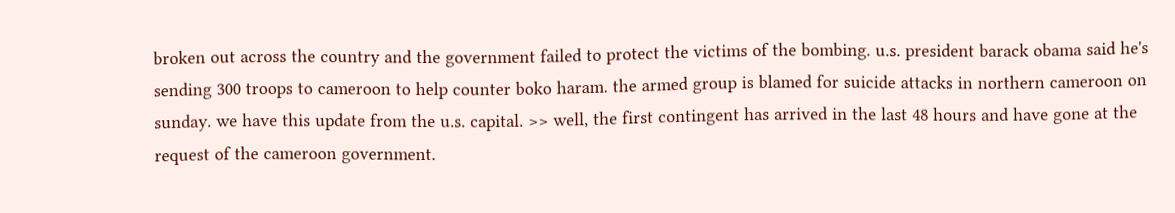broken out across the country and the government failed to protect the victims of the bombing. u.s. president barack obama said he's sending 300 troops to cameroon to help counter boko haram. the armed group is blamed for suicide attacks in northern cameroon on sunday. we have this update from the u.s. capital. >> well, the first contingent has arrived in the last 48 hours and have gone at the request of the cameroon government.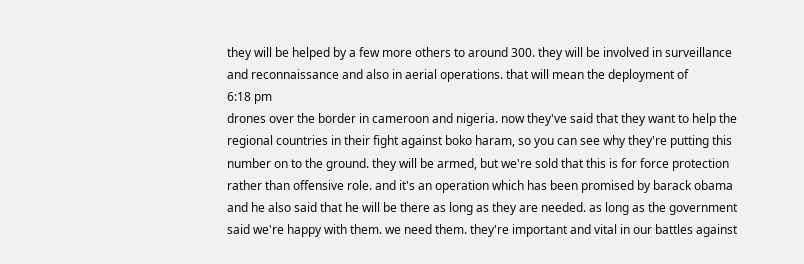they will be helped by a few more others to around 300. they will be involved in surveillance and reconnaissance and also in aerial operations. that will mean the deployment of
6:18 pm
drones over the border in cameroon and nigeria. now they've said that they want to help the regional countries in their fight against boko haram, so you can see why they're putting this number on to the ground. they will be armed, but we're sold that this is for force protection rather than offensive role. and it's an operation which has been promised by barack obama and he also said that he will be there as long as they are needed. as long as the government said we're happy with them. we need them. they're important and vital in our battles against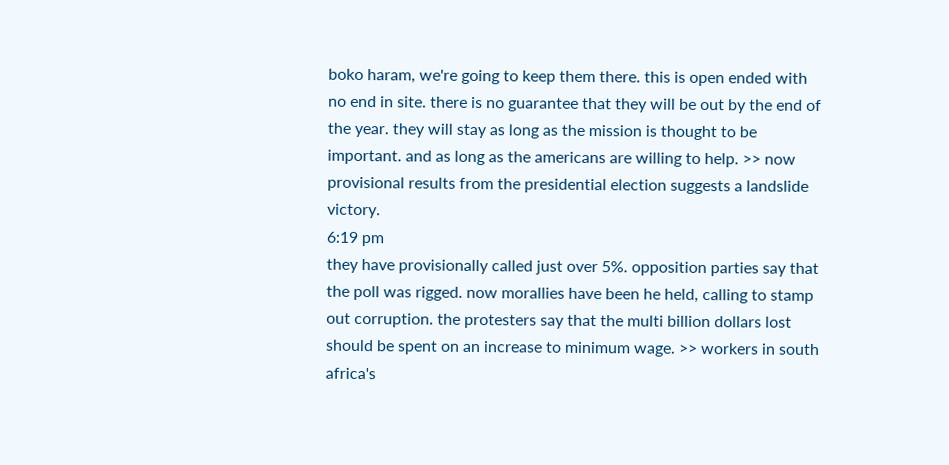boko haram, we're going to keep them there. this is open ended with no end in site. there is no guarantee that they will be out by the end of the year. they will stay as long as the mission is thought to be important. and as long as the americans are willing to help. >> now provisional results from the presidential election suggests a landslide victory.
6:19 pm
they have provisionally called just over 5%. opposition parties say that the poll was rigged. now morallies have been he held, calling to stamp out corruption. the protesters say that the multi billion dollars lost should be spent on an increase to minimum wage. >> workers in south africa's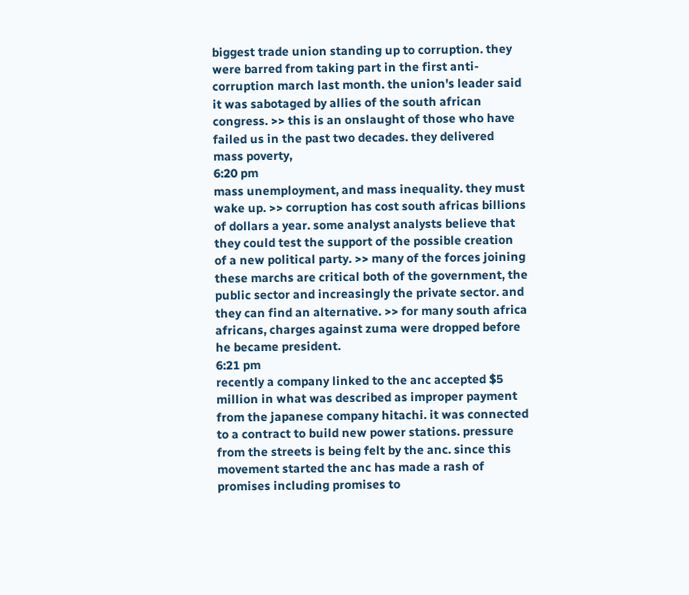biggest trade union standing up to corruption. they were barred from taking part in the first anti-corruption march last month. the union's leader said it was sabotaged by allies of the south african congress. >> this is an onslaught of those who have failed us in the past two decades. they delivered mass poverty,
6:20 pm
mass unemployment, and mass inequality. they must wake up. >> corruption has cost south africas billions of dollars a year. some analyst analysts believe that they could test the support of the possible creation of a new political party. >> many of the forces joining these marchs are critical both of the government, the public sector and increasingly the private sector. and they can find an alternative. >> for many south africa africans, charges against zuma were dropped before he became president.
6:21 pm
recently a company linked to the anc accepted $5 million in what was described as improper payment from the japanese company hitachi. it was connected to a contract to build new power stations. pressure from the streets is being felt by the anc. since this movement started the anc has made a rash of promises including promises to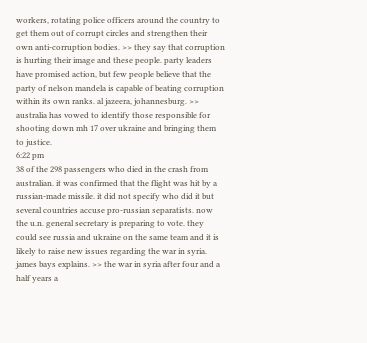workers, rotating police officers around the country to get them out of corrupt circles and strengthen their own anti-corruption bodies. >> they say that corruption is hurting their image and these people. party leaders have promised action, but few people believe that the party of nelson mandela is capable of beating corruption within its own ranks. al jazeera, johannesburg. >> australia has vowed to identify those responsible for shooting down mh 17 over ukraine and bringing them to justice.
6:22 pm
38 of the 298 passengers who died in the crash from australian. it was confirmed that the flight was hit by a russian-made missile. it did not specify who did it but several countries accuse pro-russian separatists. now the u.n. general secretary is preparing to vote. they could see russia and ukraine on the same team and it is likely to raise new issues regarding the war in syria. james bays explains. >> the war in syria after four and a half years a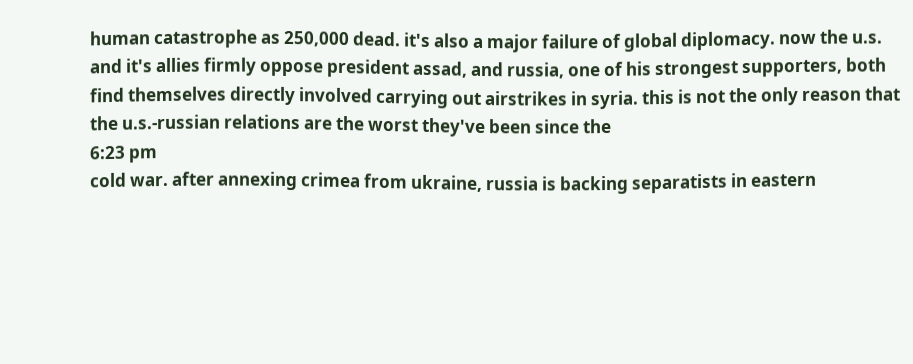human catastrophe as 250,000 dead. it's also a major failure of global diplomacy. now the u.s. and it's allies firmly oppose president assad, and russia, one of his strongest supporters, both find themselves directly involved carrying out airstrikes in syria. this is not the only reason that the u.s.-russian relations are the worst they've been since the
6:23 pm
cold war. after annexing crimea from ukraine, russia is backing separatists in eastern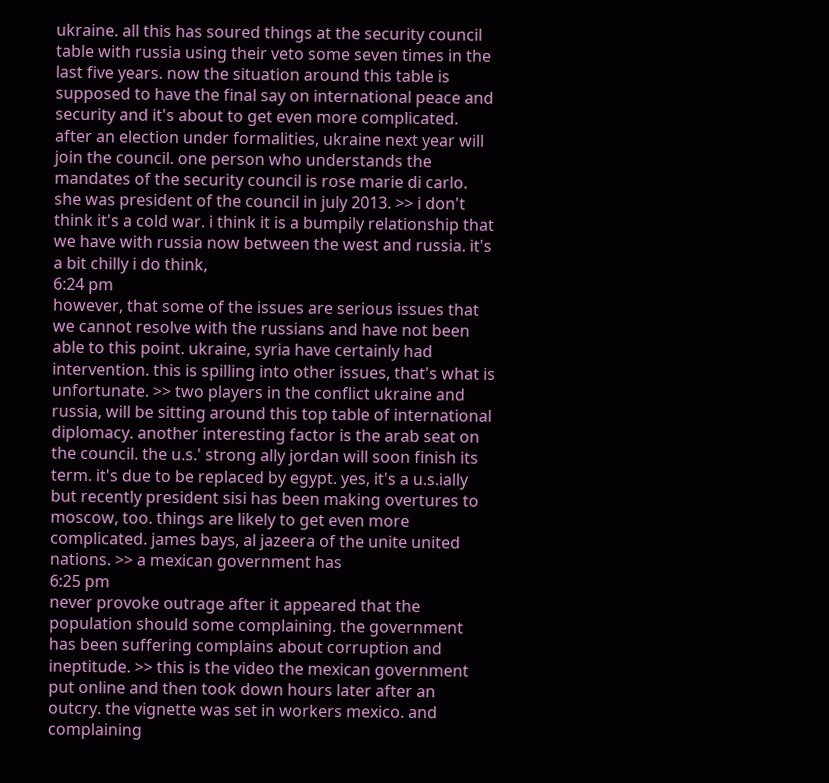ukraine. all this has soured things at the security council table with russia using their veto some seven times in the last five years. now the situation around this table is supposed to have the final say on international peace and security and it's about to get even more complicated. after an election under formalities, ukraine next year will join the council. one person who understands the mandates of the security council is rose marie di carlo. she was president of the council in july 2013. >> i don't think it's a cold war. i think it is a bumpily relationship that we have with russia now between the west and russia. it's a bit chilly i do think,
6:24 pm
however, that some of the issues are serious issues that we cannot resolve with the russians and have not been able to this point. ukraine, syria have certainly had intervention. this is spilling into other issues, that's what is unfortunate. >> two players in the conflict ukraine and russia, will be sitting around this top table of international diplomacy. another interesting factor is the arab seat on the council. the u.s.' strong ally jordan will soon finish its term. it's due to be replaced by egypt. yes, it's a u.s.ially but recently president sisi has been making overtures to moscow, too. things are likely to get even more complicated. james bays, al jazeera of the unite united nations. >> a mexican government has
6:25 pm
never provoke outrage after it appeared that the population should some complaining. the government has been suffering complains about corruption and ineptitude. >> this is the video the mexican government put online and then took down hours later after an outcry. the vignette was set in workers mexico. and complaining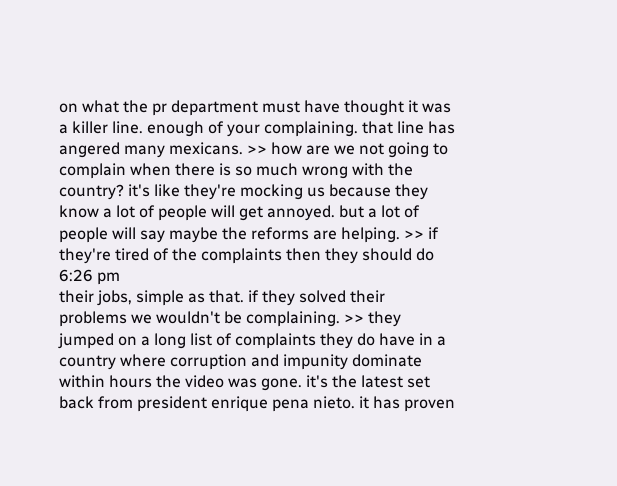on what the pr department must have thought it was a killer line. enough of your complaining. that line has angered many mexicans. >> how are we not going to complain when there is so much wrong with the country? it's like they're mocking us because they know a lot of people will get annoyed. but a lot of people will say maybe the reforms are helping. >> if they're tired of the complaints then they should do
6:26 pm
their jobs, simple as that. if they solved their problems we wouldn't be complaining. >> they jumped on a long list of complaints they do have in a country where corruption and impunity dominate within hours the video was gone. it's the latest set back from president enrique pena nieto. it has proven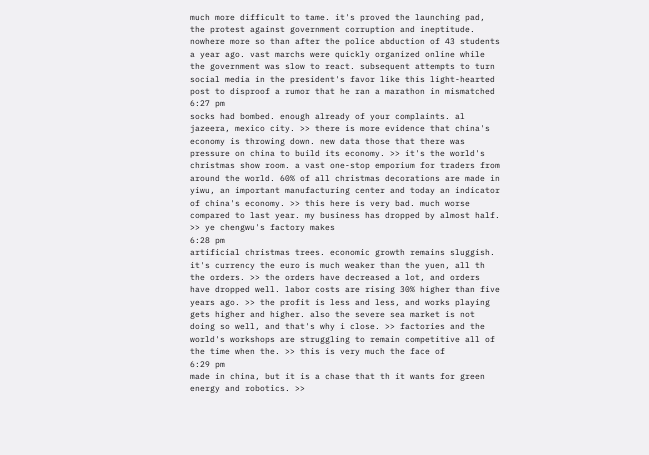much more difficult to tame. it's proved the launching pad, the protest against government corruption and ineptitude. nowhere more so than after the police abduction of 43 students a year ago. vast marchs were quickly organized online while the government was slow to react. subsequent attempts to turn social media in the president's favor like this light-hearted post to disproof a rumor that he ran a marathon in mismatched
6:27 pm
socks had bombed. enough already of your complaints. al jazeera, mexico city. >> there is more evidence that china's economy is throwing down. new data those that there was pressure on china to build its economy. >> it's the world's christmas show room. a vast one-stop emporium for traders from around the world. 60% of all christmas decorations are made in yiwu, an important manufacturing center and today an indicator of china's economy. >> this here is very bad. much worse compared to last year. my business has dropped by almost half. >> ye chengwu's factory makes
6:28 pm
artificial christmas trees. economic growth remains sluggish. it's currency the euro is much weaker than the yuen, all th the orders. >> the orders have decreased a lot, and orders have dropped well. labor costs are rising 30% higher than five years ago. >> the profit is less and less, and works playing gets higher and higher. also the severe sea market is not doing so well, and that's why i close. >> factories and the world's workshops are struggling to remain competitive all of the time when the. >> this is very much the face of
6:29 pm
made in china, but it is a chase that th it wants for green energy and robotics. >>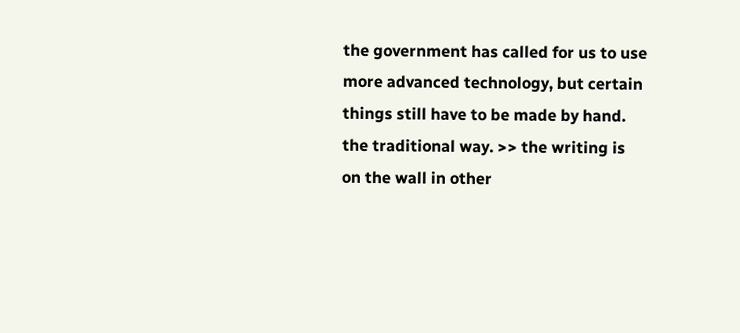the government has called for us to use more advanced technology, but certain things still have to be made by hand. the traditional way. >> the writing is on the wall in other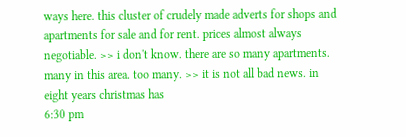ways here. this cluster of crudely made adverts for shops and apartments for sale and for rent. prices almost always negotiable. >> i don't know. there are so many apartments. many in this area. too many. >> it is not all bad news. in eight years christmas has
6:30 pm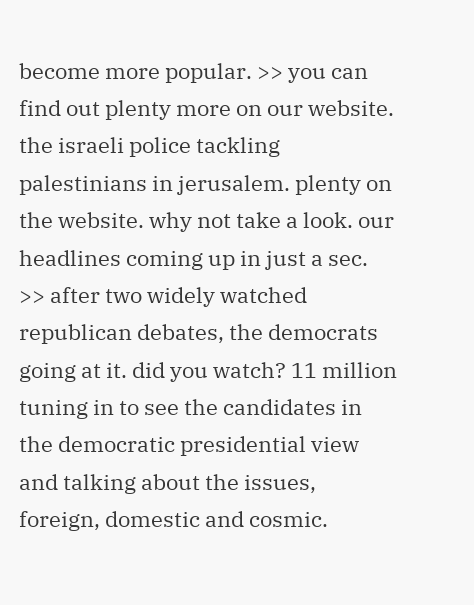become more popular. >> you can find out plenty more on our website. the israeli police tackling palestinians in jerusalem. plenty on the website. why not take a look. our headlines coming up in just a sec. >> after two widely watched republican debates, the democrats going at it. did you watch? 11 million tuning in to see the candidates in the democratic presidential view and talking about the issues, foreign, domestic and cosmic.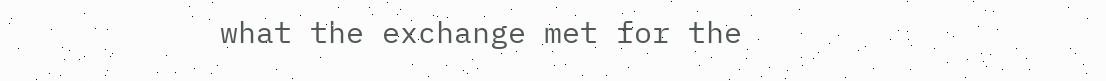what the exchange met for the